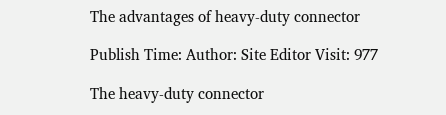The advantages of heavy-duty connector

Publish Time: Author: Site Editor Visit: 977

The heavy-duty connector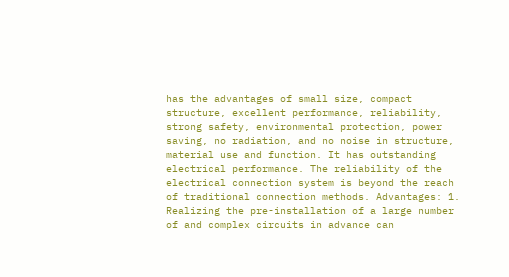has the advantages of small size, compact structure, excellent performance, reliability, strong safety, environmental protection, power saving, no radiation, and no noise in structure, material use and function. It has outstanding electrical performance. The reliability of the electrical connection system is beyond the reach of traditional connection methods. Advantages: 1. Realizing the pre-installation of a large number of and complex circuits in advance can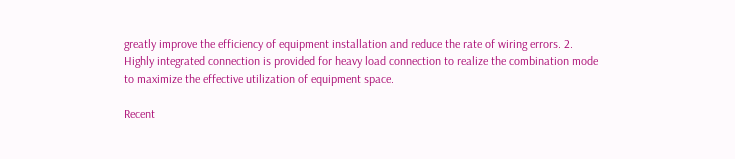greatly improve the efficiency of equipment installation and reduce the rate of wiring errors. 2. Highly integrated connection is provided for heavy load connection to realize the combination mode to maximize the effective utilization of equipment space.

Recent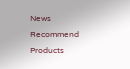News
Recommend Products